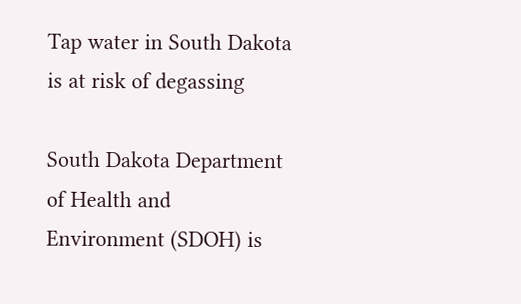Tap water in South Dakota is at risk of degassing

South Dakota Department of Health and Environment (SDOH) is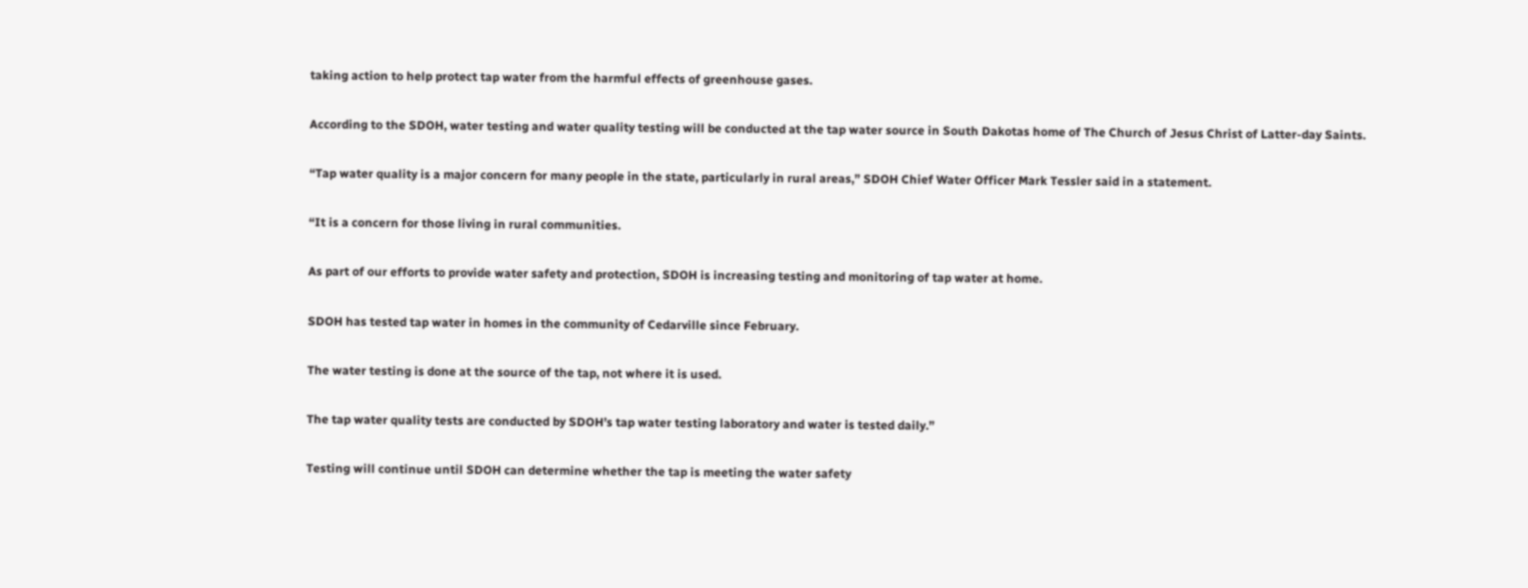taking action to help protect tap water from the harmful effects of greenhouse gases.

According to the SDOH, water testing and water quality testing will be conducted at the tap water source in South Dakotas home of The Church of Jesus Christ of Latter-day Saints.

“Tap water quality is a major concern for many people in the state, particularly in rural areas,” SDOH Chief Water Officer Mark Tessler said in a statement.

“It is a concern for those living in rural communities.

As part of our efforts to provide water safety and protection, SDOH is increasing testing and monitoring of tap water at home.

SDOH has tested tap water in homes in the community of Cedarville since February.

The water testing is done at the source of the tap, not where it is used.

The tap water quality tests are conducted by SDOH’s tap water testing laboratory and water is tested daily.”

Testing will continue until SDOH can determine whether the tap is meeting the water safety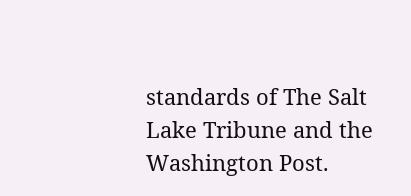standards of The Salt Lake Tribune and the Washington Post.